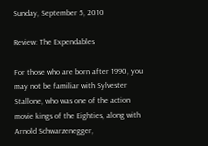Sunday, September 5, 2010

Review: The Expendables

For those who are born after 1990, you may not be familiar with Sylvester Stallone, who was one of the action movie kings of the Eighties, along with Arnold Schwarzenegger,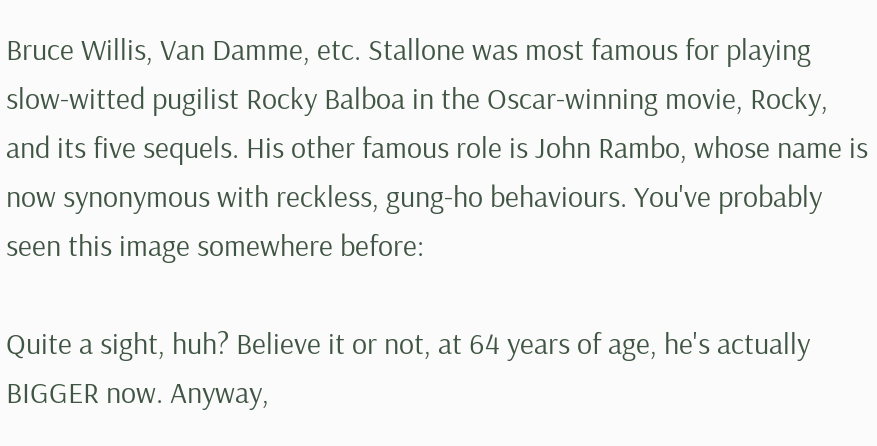Bruce Willis, Van Damme, etc. Stallone was most famous for playing slow-witted pugilist Rocky Balboa in the Oscar-winning movie, Rocky, and its five sequels. His other famous role is John Rambo, whose name is now synonymous with reckless, gung-ho behaviours. You've probably seen this image somewhere before:

Quite a sight, huh? Believe it or not, at 64 years of age, he's actually BIGGER now. Anyway,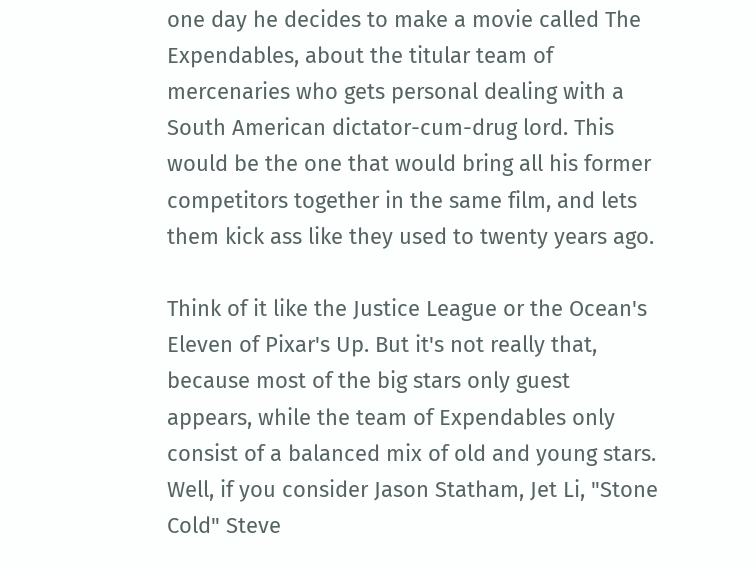one day he decides to make a movie called The Expendables, about the titular team of mercenaries who gets personal dealing with a South American dictator-cum-drug lord. This would be the one that would bring all his former competitors together in the same film, and lets them kick ass like they used to twenty years ago.

Think of it like the Justice League or the Ocean's Eleven of Pixar's Up. But it's not really that, because most of the big stars only guest appears, while the team of Expendables only consist of a balanced mix of old and young stars. Well, if you consider Jason Statham, Jet Li, "Stone Cold" Steve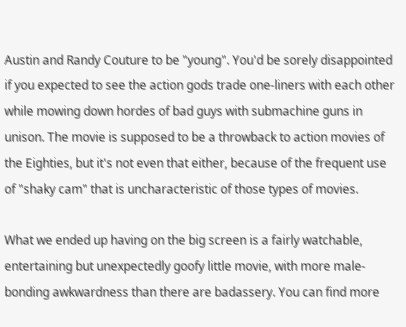Austin and Randy Couture to be "young". You'd be sorely disappointed if you expected to see the action gods trade one-liners with each other while mowing down hordes of bad guys with submachine guns in unison. The movie is supposed to be a throwback to action movies of the Eighties, but it's not even that either, because of the frequent use of "shaky cam" that is uncharacteristic of those types of movies.

What we ended up having on the big screen is a fairly watchable, entertaining but unexpectedly goofy little movie, with more male-bonding awkwardness than there are badassery. You can find more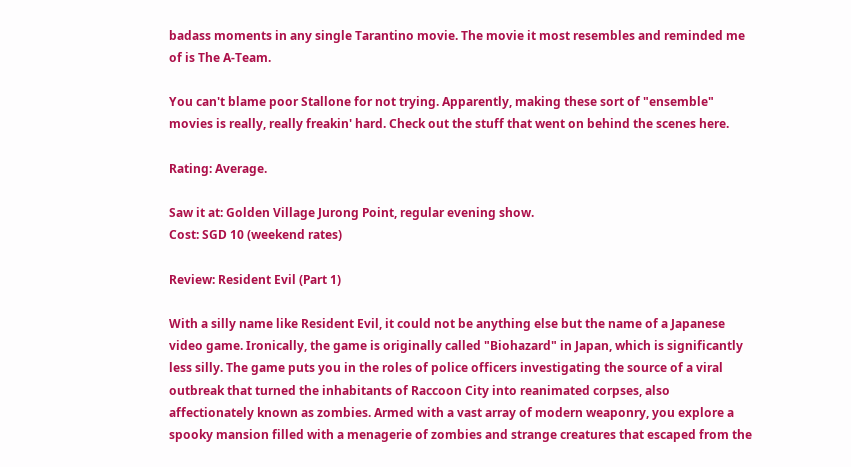badass moments in any single Tarantino movie. The movie it most resembles and reminded me of is The A-Team.

You can't blame poor Stallone for not trying. Apparently, making these sort of "ensemble" movies is really, really freakin' hard. Check out the stuff that went on behind the scenes here.

Rating: Average.

Saw it at: Golden Village Jurong Point, regular evening show.
Cost: SGD 10 (weekend rates)

Review: Resident Evil (Part 1)

With a silly name like Resident Evil, it could not be anything else but the name of a Japanese video game. Ironically, the game is originally called "Biohazard" in Japan, which is significantly less silly. The game puts you in the roles of police officers investigating the source of a viral outbreak that turned the inhabitants of Raccoon City into reanimated corpses, also affectionately known as zombies. Armed with a vast array of modern weaponry, you explore a spooky mansion filled with a menagerie of zombies and strange creatures that escaped from the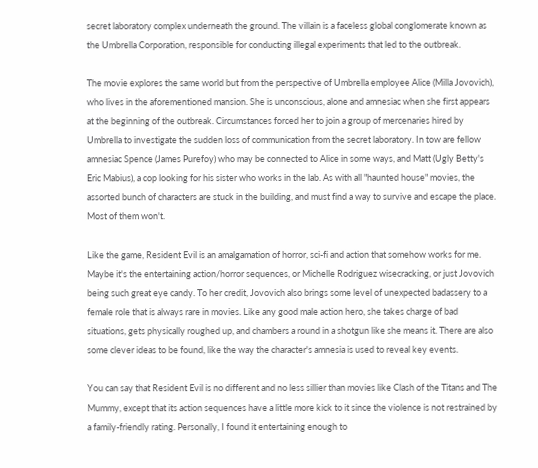secret laboratory complex underneath the ground. The villain is a faceless global conglomerate known as the Umbrella Corporation, responsible for conducting illegal experiments that led to the outbreak.

The movie explores the same world but from the perspective of Umbrella employee Alice (Milla Jovovich), who lives in the aforementioned mansion. She is unconscious, alone and amnesiac when she first appears at the beginning of the outbreak. Circumstances forced her to join a group of mercenaries hired by Umbrella to investigate the sudden loss of communication from the secret laboratory. In tow are fellow amnesiac Spence (James Purefoy) who may be connected to Alice in some ways, and Matt (Ugly Betty's Eric Mabius), a cop looking for his sister who works in the lab. As with all "haunted house" movies, the assorted bunch of characters are stuck in the building, and must find a way to survive and escape the place. Most of them won't.

Like the game, Resident Evil is an amalgamation of horror, sci-fi and action that somehow works for me. Maybe it's the entertaining action/horror sequences, or Michelle Rodriguez wisecracking, or just Jovovich being such great eye candy. To her credit, Jovovich also brings some level of unexpected badassery to a female role that is always rare in movies. Like any good male action hero, she takes charge of bad situations, gets physically roughed up, and chambers a round in a shotgun like she means it. There are also some clever ideas to be found, like the way the character's amnesia is used to reveal key events.

You can say that Resident Evil is no different and no less sillier than movies like Clash of the Titans and The Mummy, except that its action sequences have a little more kick to it since the violence is not restrained by a family-friendly rating. Personally, I found it entertaining enough to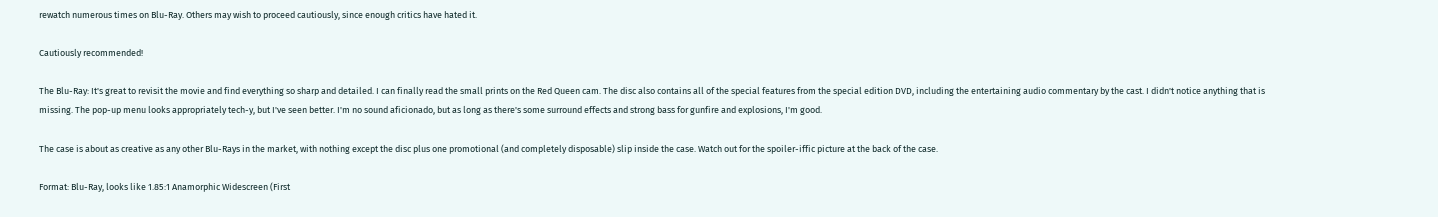rewatch numerous times on Blu-Ray. Others may wish to proceed cautiously, since enough critics have hated it.

Cautiously recommended!

The Blu-Ray: It's great to revisit the movie and find everything so sharp and detailed. I can finally read the small prints on the Red Queen cam. The disc also contains all of the special features from the special edition DVD, including the entertaining audio commentary by the cast. I didn't notice anything that is missing. The pop-up menu looks appropriately tech-y, but I've seen better. I'm no sound aficionado, but as long as there's some surround effects and strong bass for gunfire and explosions, I'm good.

The case is about as creative as any other Blu-Rays in the market, with nothing except the disc plus one promotional (and completely disposable) slip inside the case. Watch out for the spoiler-iffic picture at the back of the case.

Format: Blu-Ray, looks like 1.85:1 Anamorphic Widescreen (First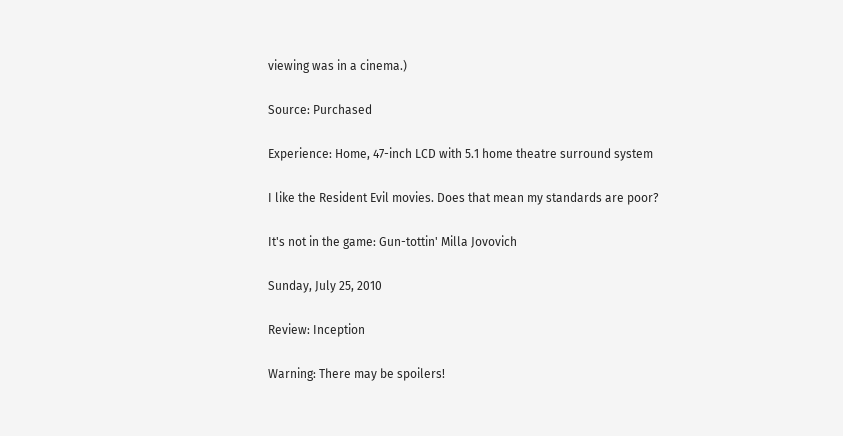viewing was in a cinema.)

Source: Purchased

Experience: Home, 47-inch LCD with 5.1 home theatre surround system

I like the Resident Evil movies. Does that mean my standards are poor?

It's not in the game: Gun-tottin' Milla Jovovich

Sunday, July 25, 2010

Review: Inception

Warning: There may be spoilers!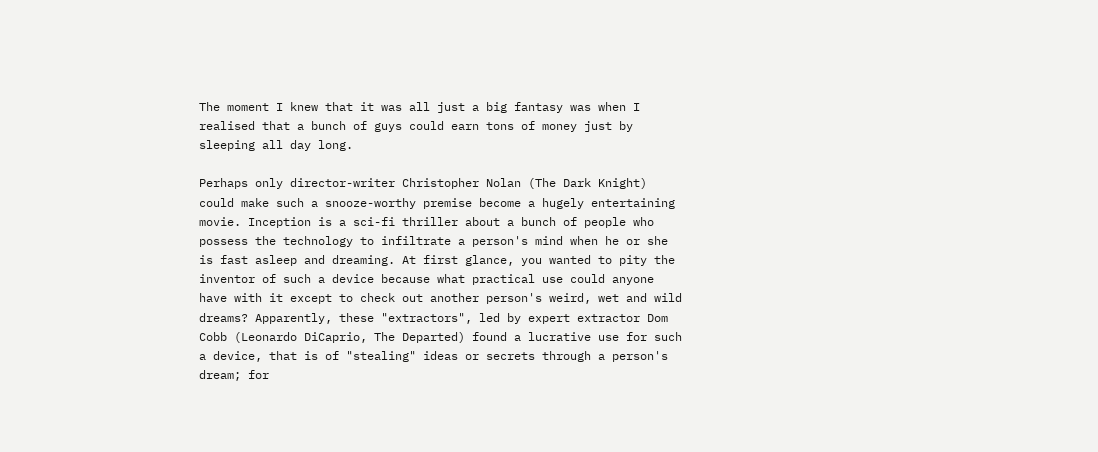The moment I knew that it was all just a big fantasy was when I realised that a bunch of guys could earn tons of money just by sleeping all day long.

Perhaps only director-writer Christopher Nolan (The Dark Knight) could make such a snooze-worthy premise become a hugely entertaining movie. Inception is a sci-fi thriller about a bunch of people who possess the technology to infiltrate a person's mind when he or she is fast asleep and dreaming. At first glance, you wanted to pity the inventor of such a device because what practical use could anyone have with it except to check out another person's weird, wet and wild dreams? Apparently, these "extractors", led by expert extractor Dom Cobb (Leonardo DiCaprio, The Departed) found a lucrative use for such a device, that is of "stealing" ideas or secrets through a person's dream; for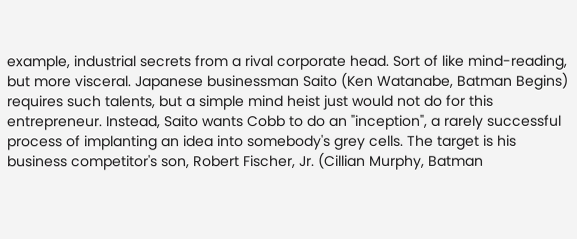example, industrial secrets from a rival corporate head. Sort of like mind-reading, but more visceral. Japanese businessman Saito (Ken Watanabe, Batman Begins) requires such talents, but a simple mind heist just would not do for this entrepreneur. Instead, Saito wants Cobb to do an "inception", a rarely successful process of implanting an idea into somebody's grey cells. The target is his business competitor's son, Robert Fischer, Jr. (Cillian Murphy, Batman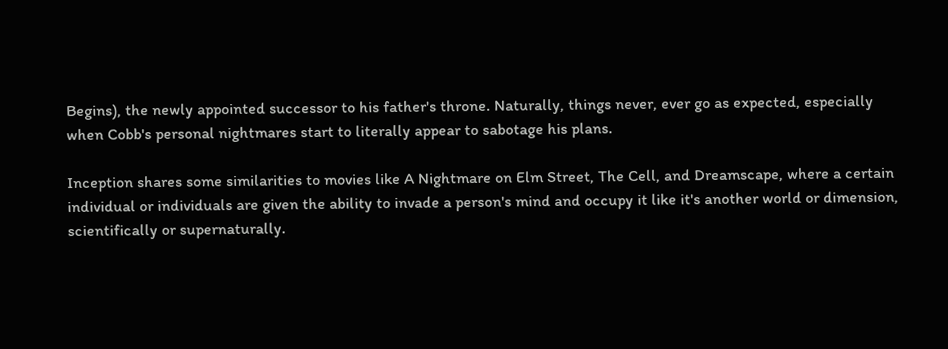Begins), the newly appointed successor to his father's throne. Naturally, things never, ever go as expected, especially when Cobb's personal nightmares start to literally appear to sabotage his plans.

Inception shares some similarities to movies like A Nightmare on Elm Street, The Cell, and Dreamscape, where a certain individual or individuals are given the ability to invade a person's mind and occupy it like it's another world or dimension, scientifically or supernaturally.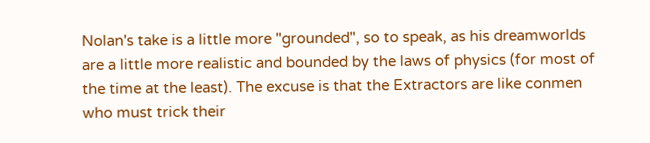Nolan's take is a little more "grounded", so to speak, as his dreamworlds are a little more realistic and bounded by the laws of physics (for most of the time at the least). The excuse is that the Extractors are like conmen who must trick their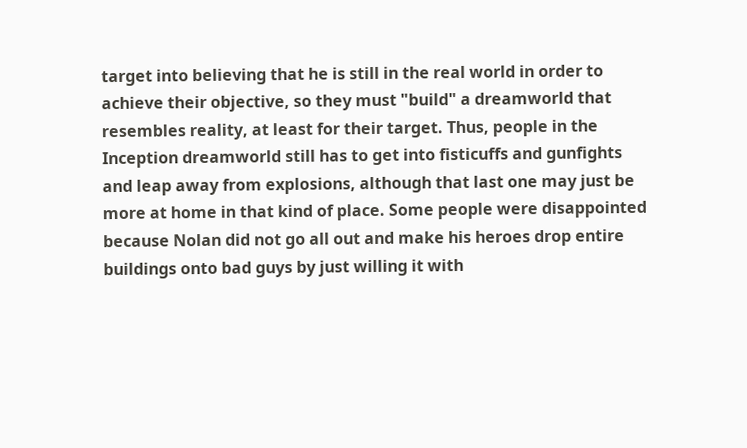target into believing that he is still in the real world in order to achieve their objective, so they must "build" a dreamworld that resembles reality, at least for their target. Thus, people in the Inception dreamworld still has to get into fisticuffs and gunfights and leap away from explosions, although that last one may just be more at home in that kind of place. Some people were disappointed because Nolan did not go all out and make his heroes drop entire buildings onto bad guys by just willing it with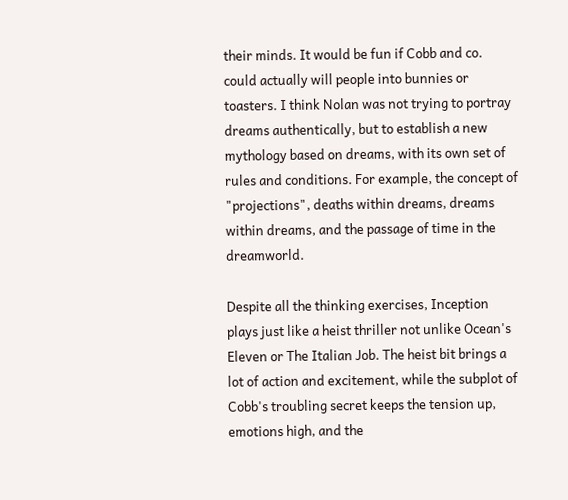their minds. It would be fun if Cobb and co. could actually will people into bunnies or toasters. I think Nolan was not trying to portray dreams authentically, but to establish a new mythology based on dreams, with its own set of rules and conditions. For example, the concept of "projections", deaths within dreams, dreams within dreams, and the passage of time in the dreamworld.

Despite all the thinking exercises, Inception plays just like a heist thriller not unlike Ocean's Eleven or The Italian Job. The heist bit brings a lot of action and excitement, while the subplot of Cobb's troubling secret keeps the tension up, emotions high, and the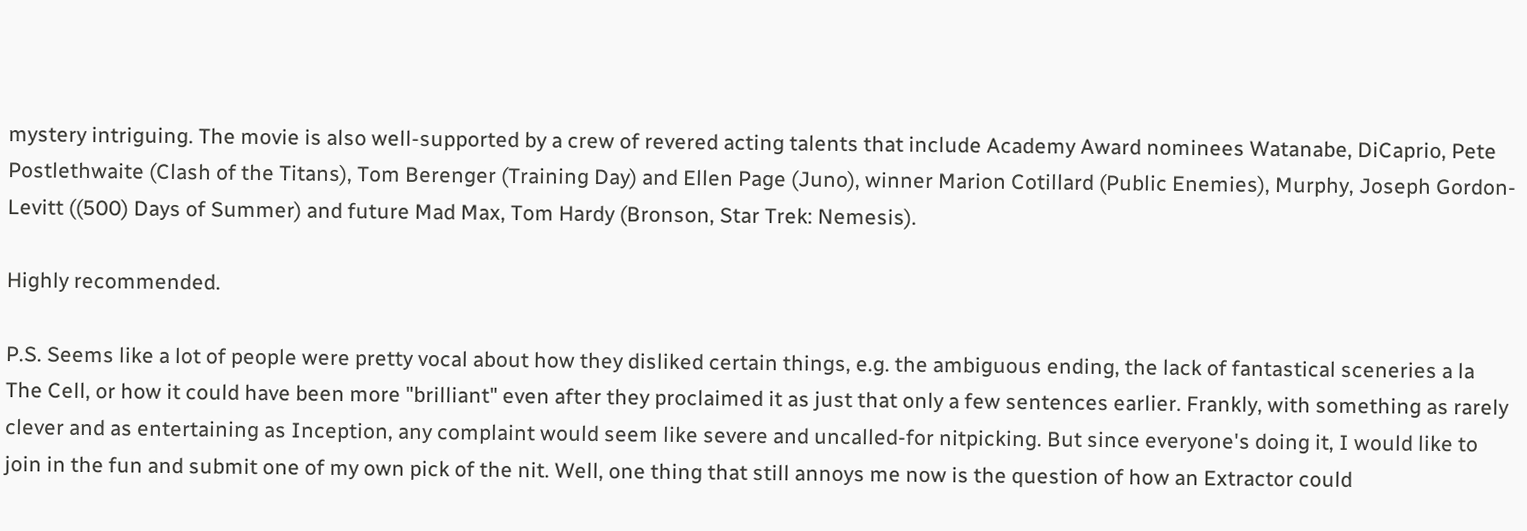mystery intriguing. The movie is also well-supported by a crew of revered acting talents that include Academy Award nominees Watanabe, DiCaprio, Pete Postlethwaite (Clash of the Titans), Tom Berenger (Training Day) and Ellen Page (Juno), winner Marion Cotillard (Public Enemies), Murphy, Joseph Gordon-Levitt ((500) Days of Summer) and future Mad Max, Tom Hardy (Bronson, Star Trek: Nemesis).

Highly recommended.

P.S. Seems like a lot of people were pretty vocal about how they disliked certain things, e.g. the ambiguous ending, the lack of fantastical sceneries a la The Cell, or how it could have been more "brilliant" even after they proclaimed it as just that only a few sentences earlier. Frankly, with something as rarely clever and as entertaining as Inception, any complaint would seem like severe and uncalled-for nitpicking. But since everyone's doing it, I would like to join in the fun and submit one of my own pick of the nit. Well, one thing that still annoys me now is the question of how an Extractor could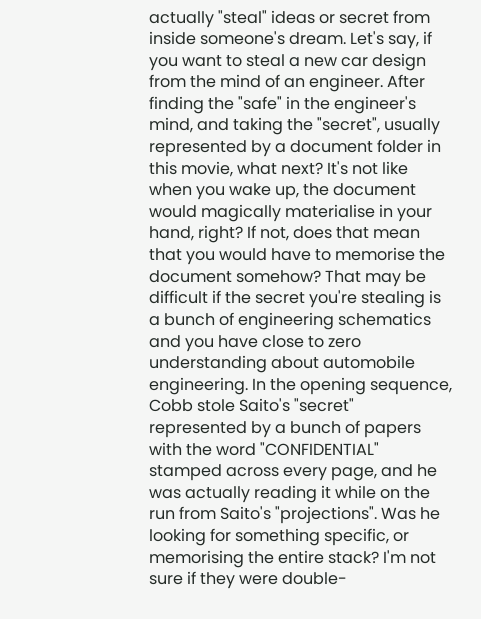actually "steal" ideas or secret from inside someone's dream. Let's say, if you want to steal a new car design from the mind of an engineer. After finding the "safe" in the engineer's mind, and taking the "secret", usually represented by a document folder in this movie, what next? It's not like when you wake up, the document would magically materialise in your hand, right? If not, does that mean that you would have to memorise the document somehow? That may be difficult if the secret you're stealing is a bunch of engineering schematics and you have close to zero understanding about automobile engineering. In the opening sequence, Cobb stole Saito's "secret" represented by a bunch of papers with the word "CONFIDENTIAL" stamped across every page, and he was actually reading it while on the run from Saito's "projections". Was he looking for something specific, or memorising the entire stack? I'm not sure if they were double-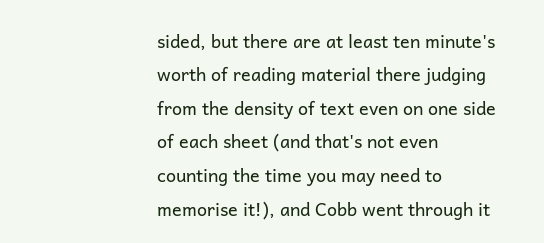sided, but there are at least ten minute's worth of reading material there judging from the density of text even on one side of each sheet (and that's not even counting the time you may need to memorise it!), and Cobb went through it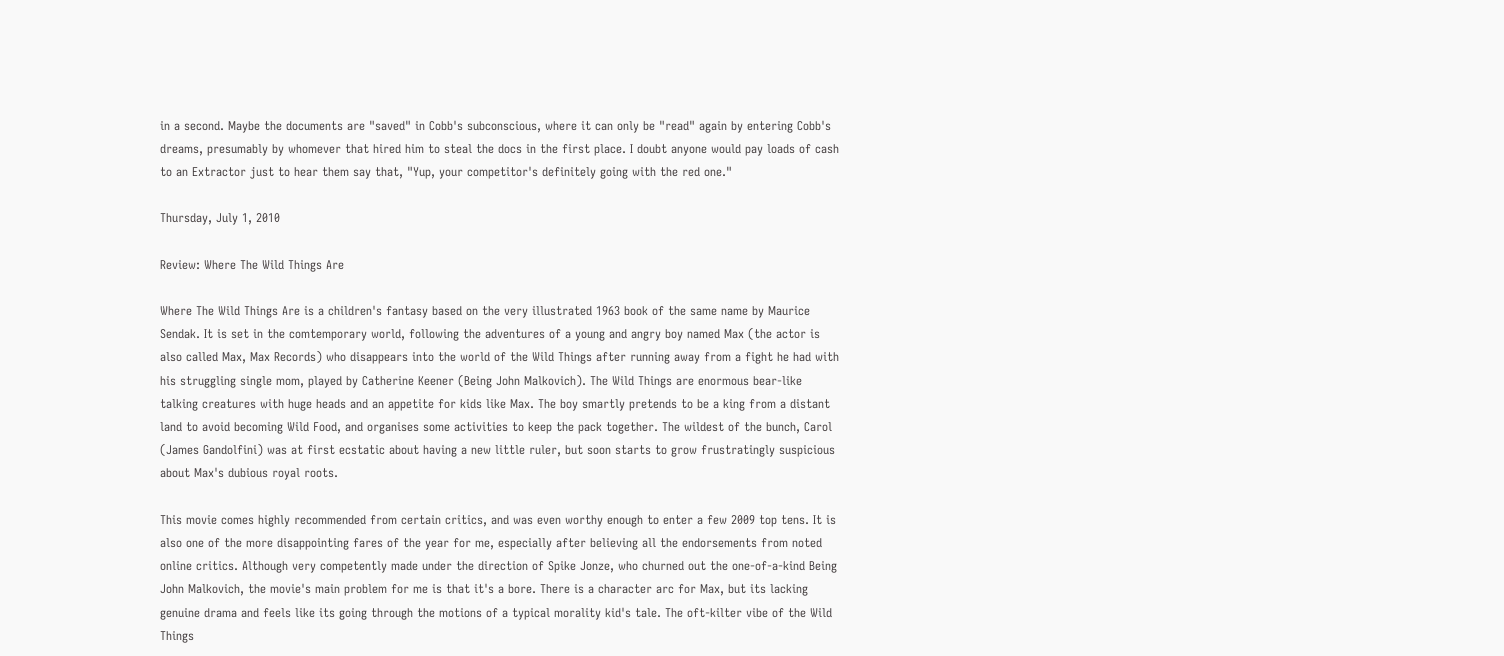in a second. Maybe the documents are "saved" in Cobb's subconscious, where it can only be "read" again by entering Cobb's dreams, presumably by whomever that hired him to steal the docs in the first place. I doubt anyone would pay loads of cash to an Extractor just to hear them say that, "Yup, your competitor's definitely going with the red one."

Thursday, July 1, 2010

Review: Where The Wild Things Are

Where The Wild Things Are is a children's fantasy based on the very illustrated 1963 book of the same name by Maurice Sendak. It is set in the comtemporary world, following the adventures of a young and angry boy named Max (the actor is also called Max, Max Records) who disappears into the world of the Wild Things after running away from a fight he had with his struggling single mom, played by Catherine Keener (Being John Malkovich). The Wild Things are enormous bear-like talking creatures with huge heads and an appetite for kids like Max. The boy smartly pretends to be a king from a distant land to avoid becoming Wild Food, and organises some activities to keep the pack together. The wildest of the bunch, Carol (James Gandolfini) was at first ecstatic about having a new little ruler, but soon starts to grow frustratingly suspicious about Max's dubious royal roots.

This movie comes highly recommended from certain critics, and was even worthy enough to enter a few 2009 top tens. It is also one of the more disappointing fares of the year for me, especially after believing all the endorsements from noted online critics. Although very competently made under the direction of Spike Jonze, who churned out the one-of-a-kind Being John Malkovich, the movie's main problem for me is that it's a bore. There is a character arc for Max, but its lacking genuine drama and feels like its going through the motions of a typical morality kid's tale. The oft-kilter vibe of the Wild Things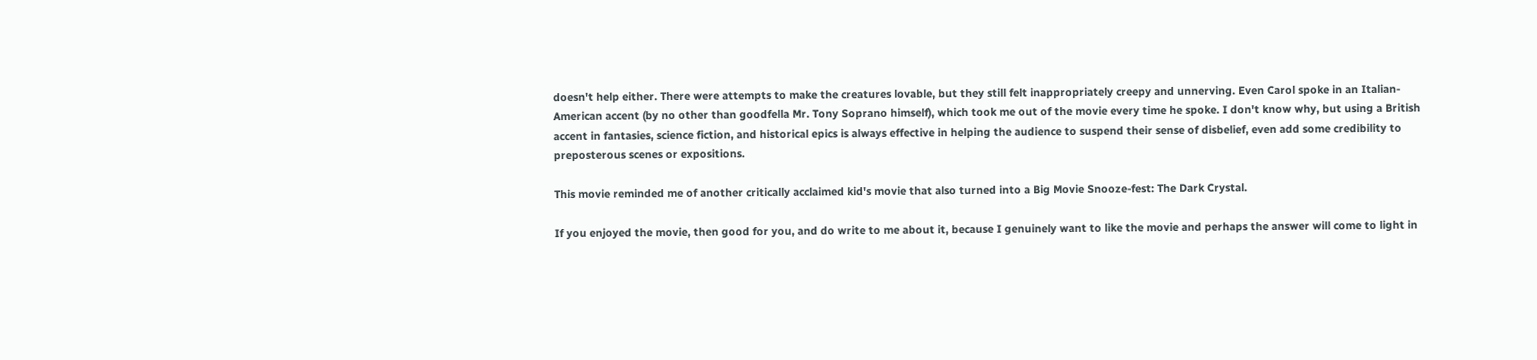doesn't help either. There were attempts to make the creatures lovable, but they still felt inappropriately creepy and unnerving. Even Carol spoke in an Italian-American accent (by no other than goodfella Mr. Tony Soprano himself), which took me out of the movie every time he spoke. I don't know why, but using a British accent in fantasies, science fiction, and historical epics is always effective in helping the audience to suspend their sense of disbelief, even add some credibility to preposterous scenes or expositions.

This movie reminded me of another critically acclaimed kid's movie that also turned into a Big Movie Snooze-fest: The Dark Crystal.

If you enjoyed the movie, then good for you, and do write to me about it, because I genuinely want to like the movie and perhaps the answer will come to light in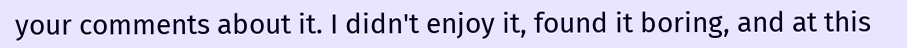your comments about it. I didn't enjoy it, found it boring, and at this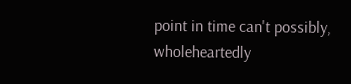point in time can't possibly, wholeheartedly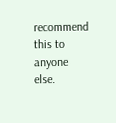recommend this to anyone else.